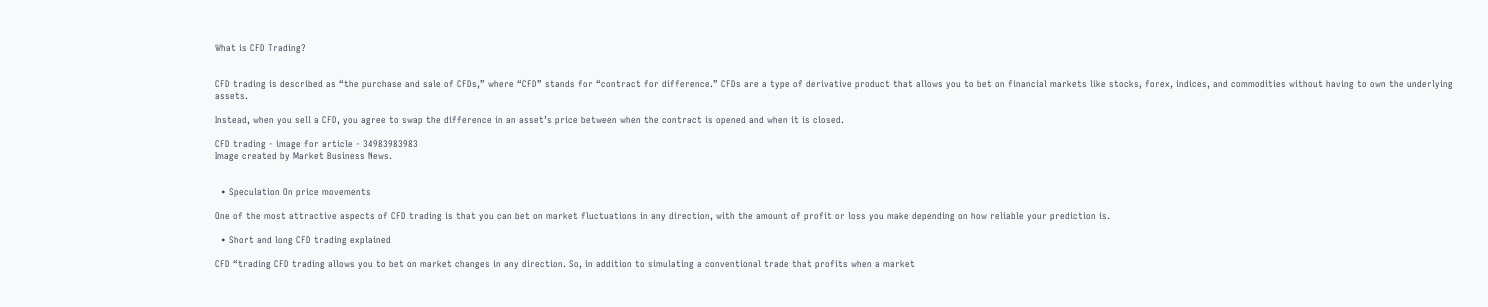What is CFD Trading?


CFD trading is described as “the purchase and sale of CFDs,” where “CFD” stands for “contract for difference.” CFDs are a type of derivative product that allows you to bet on financial markets like stocks, forex, indices, and commodities without having to own the underlying assets.

Instead, when you sell a CFD, you agree to swap the difference in an asset’s price between when the contract is opened and when it is closed.

CFD trading - image for article - 34983983983
Image created by Market Business News.


  • Speculation On price movements

One of the most attractive aspects of CFD trading is that you can bet on market fluctuations in any direction, with the amount of profit or loss you make depending on how reliable your prediction is.

  • Short and long CFD trading explained

CFD “trading CFD trading allows you to bet on market changes in any direction. So, in addition to simulating a conventional trade that profits when a market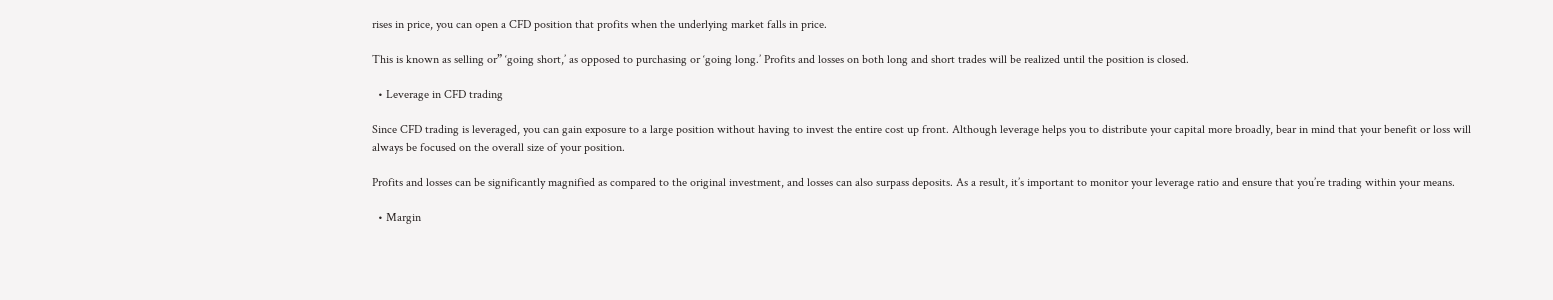rises in price, you can open a CFD position that profits when the underlying market falls in price.

This is known as selling or” ‘going short,’ as opposed to purchasing or ‘going long.’ Profits and losses on both long and short trades will be realized until the position is closed.

  • Leverage in CFD trading

Since CFD trading is leveraged, you can gain exposure to a large position without having to invest the entire cost up front. Although leverage helps you to distribute your capital more broadly, bear in mind that your benefit or loss will always be focused on the overall size of your position.

Profits and losses can be significantly magnified as compared to the original investment, and losses can also surpass deposits. As a result, it’s important to monitor your leverage ratio and ensure that you’re trading within your means.

  • Margin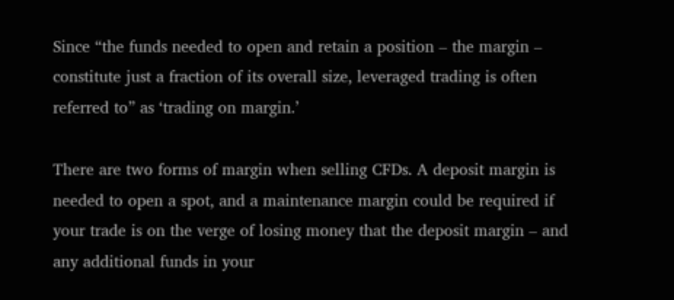Since “the funds needed to open and retain a position – the margin – constitute just a fraction of its overall size, leveraged trading is often referred to” as ‘trading on margin.’

There are two forms of margin when selling CFDs. A deposit margin is needed to open a spot, and a maintenance margin could be required if your trade is on the verge of losing money that the deposit margin – and any additional funds in your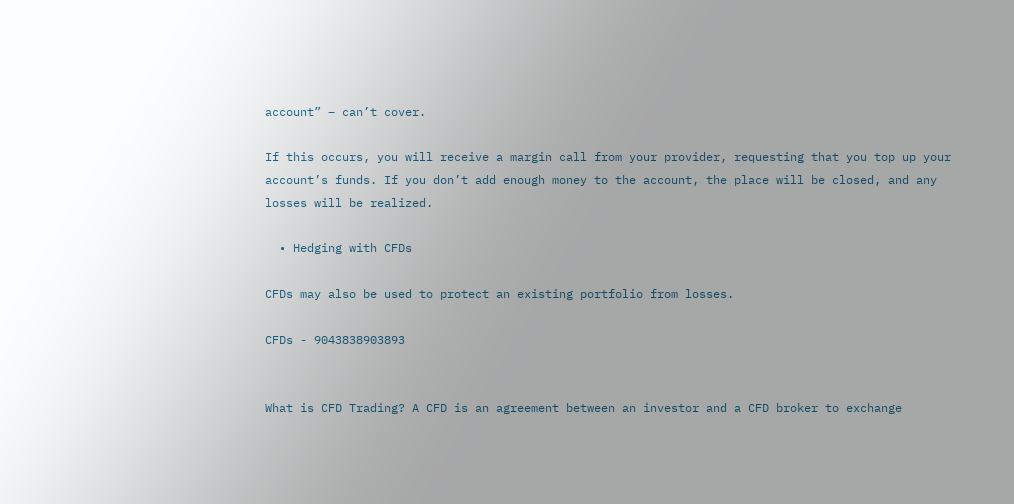account” – can’t cover.

If this occurs, you will receive a margin call from your provider, requesting that you top up your account’s funds. If you don’t add enough money to the account, the place will be closed, and any losses will be realized.

  • Hedging with CFDs

CFDs may also be used to protect an existing portfolio from losses.

CFDs - 9043838903893


What is CFD Trading? A CFD is an agreement between an investor and a CFD broker to exchange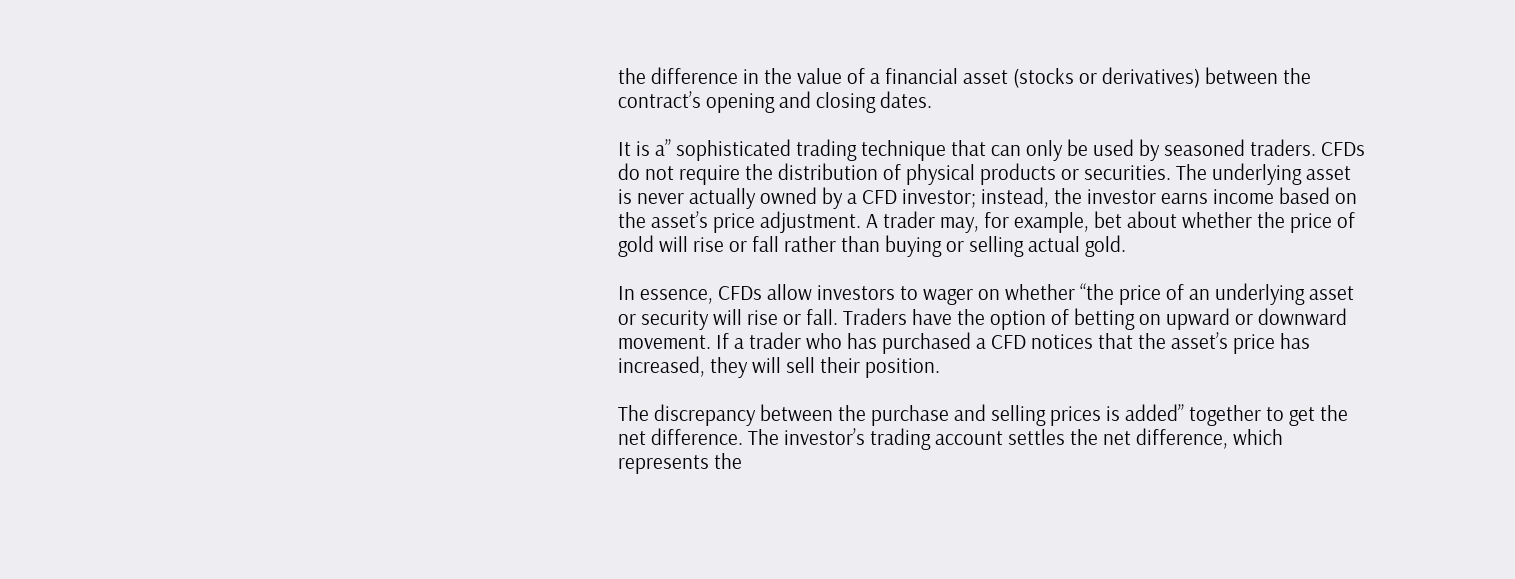the difference in the value of a financial asset (stocks or derivatives) between the contract’s opening and closing dates.

It is a” sophisticated trading technique that can only be used by seasoned traders. CFDs do not require the distribution of physical products or securities. The underlying asset is never actually owned by a CFD investor; instead, the investor earns income based on the asset’s price adjustment. A trader may, for example, bet about whether the price of gold will rise or fall rather than buying or selling actual gold.

In essence, CFDs allow investors to wager on whether “the price of an underlying asset or security will rise or fall. Traders have the option of betting on upward or downward movement. If a trader who has purchased a CFD notices that the asset’s price has increased, they will sell their position.

The discrepancy between the purchase and selling prices is added” together to get the net difference. The investor’s trading account settles the net difference, which represents the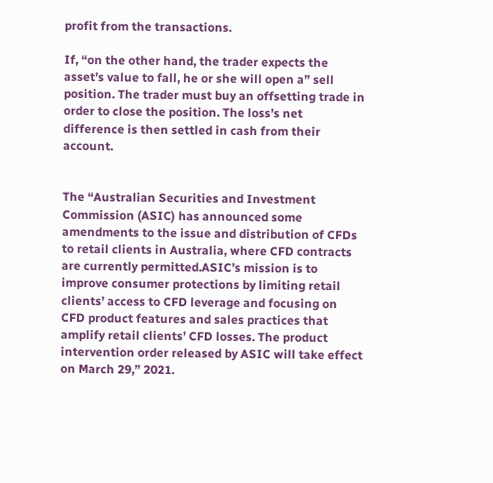profit from the transactions.

If, “on the other hand, the trader expects the asset’s value to fall, he or she will open a” sell position. The trader must buy an offsetting trade in order to close the position. The loss’s net difference is then settled in cash from their account.


The “Australian Securities and Investment Commission (ASIC) has announced some amendments to the issue and distribution of CFDs to retail clients in Australia, where CFD contracts are currently permitted.ASIC’s mission is to improve consumer protections by limiting retail clients’ access to CFD leverage and focusing on CFD product features and sales practices that amplify retail clients’ CFD losses. The product intervention order released by ASIC will take effect on March 29,” 2021.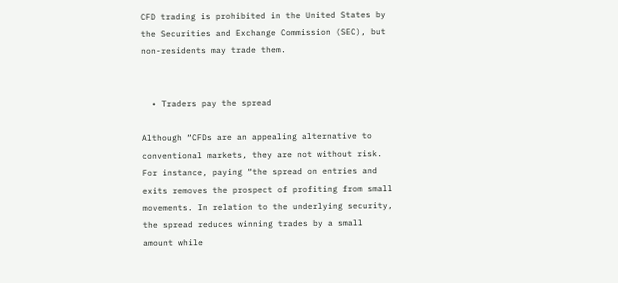CFD trading is prohibited in the United States by the Securities and Exchange Commission (SEC), but non-residents may trade them.


  • Traders pay the spread

Although “CFDs are an appealing alternative to conventional markets, they are not without risk. For instance, paying “the spread on entries and exits removes the prospect of profiting from small movements. In relation to the underlying security, the spread reduces winning trades by a small amount while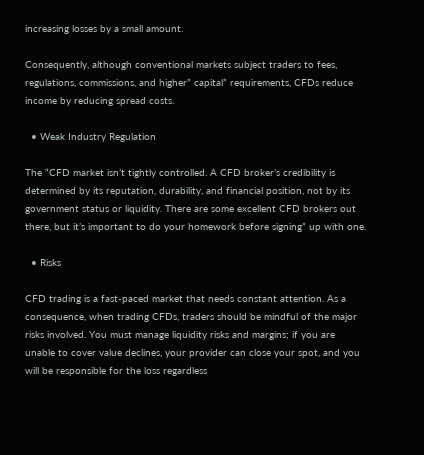increasing losses by a small amount.

Consequently, although conventional markets subject traders to fees, regulations, commissions, and higher” capital” requirements, CFDs reduce income by reducing spread costs.

  • Weak Industry Regulation

The “CFD market isn’t tightly controlled. A CFD broker’s credibility is determined by its reputation, durability, and financial position, not by its government status or liquidity. There are some excellent CFD brokers out there, but it’s important to do your homework before signing” up with one.

  • Risks

CFD trading is a fast-paced market that needs constant attention. As a consequence, when trading CFDs, traders should be mindful of the major risks involved. You must manage liquidity risks and margins; if you are unable to cover value declines, your provider can close your spot, and you will be responsible for the loss regardless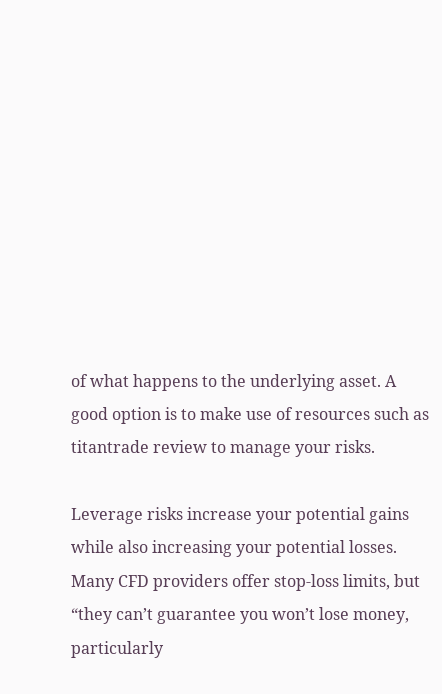of what happens to the underlying asset. A good option is to make use of resources such as titantrade review to manage your risks.

Leverage risks increase your potential gains while also increasing your potential losses. Many CFD providers offer stop-loss limits, but “they can’t guarantee you won’t lose money, particularly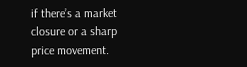if there’s a market closure or a sharp price movement.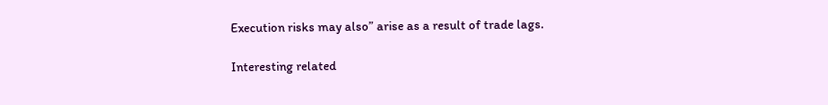Execution risks may also” arise as a result of trade lags.

Interesting related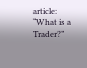article: “What is a Trader?”